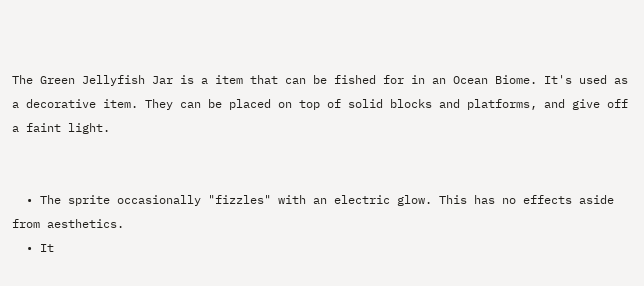The Green Jellyfish Jar is a item that can be fished for in an Ocean Biome. It's used as a decorative item. They can be placed on top of solid blocks and platforms, and give off a faint light.


  • The sprite occasionally "fizzles" with an electric glow. This has no effects aside from aesthetics.
  • It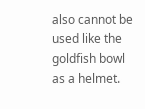also cannot be used like the goldfish bowl as a helmet.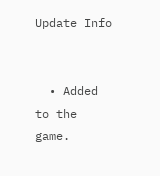Update Info


  • Added to the game.